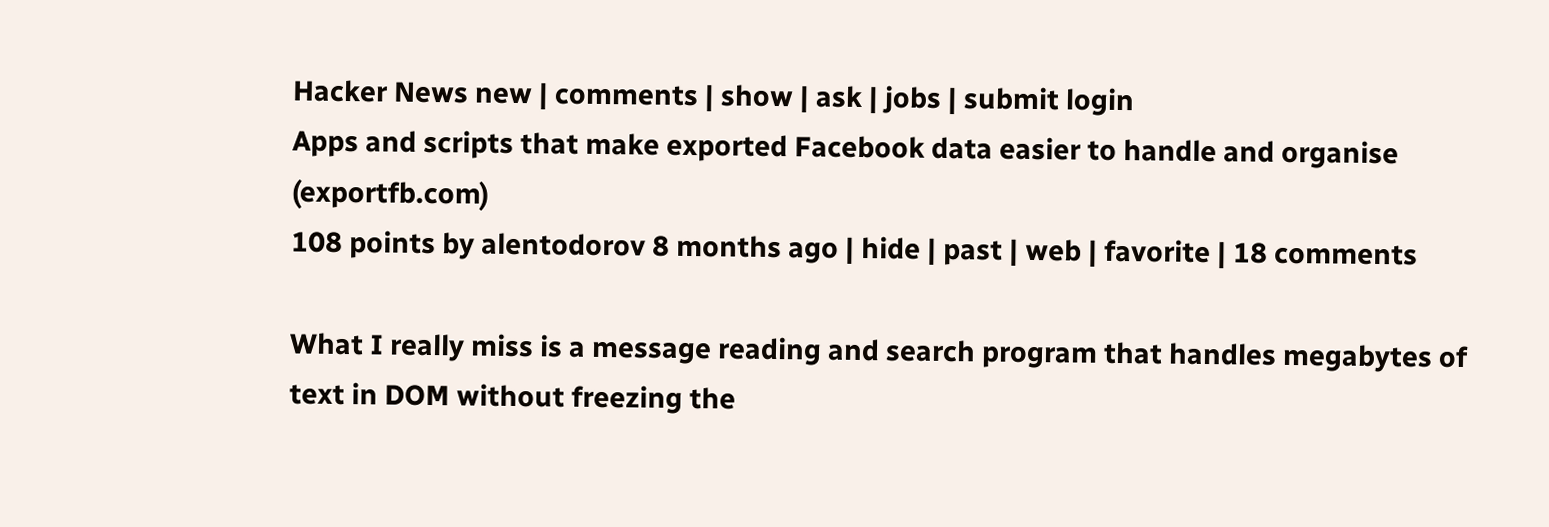Hacker News new | comments | show | ask | jobs | submit login
Apps and scripts that make exported Facebook data easier to handle and organise (exportfb.com)
108 points by alentodorov 8 months ago | hide | past | web | favorite | 18 comments

What I really miss is a message reading and search program that handles megabytes of text in DOM without freezing the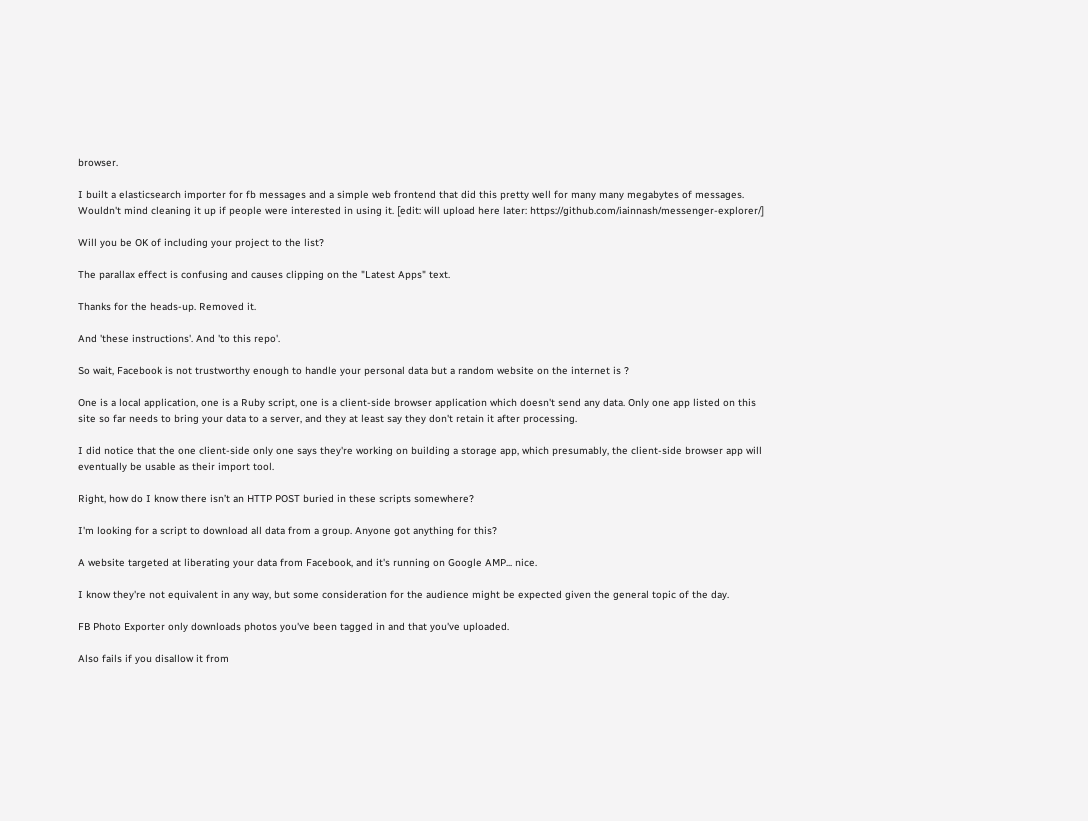browser.

I built a elasticsearch importer for fb messages and a simple web frontend that did this pretty well for many many megabytes of messages. Wouldn't mind cleaning it up if people were interested in using it. [edit: will upload here later: https://github.com/iainnash/messenger-explorer/]

Will you be OK of including your project to the list?

The parallax effect is confusing and causes clipping on the "Latest Apps" text.

Thanks for the heads-up. Removed it.

And 'these instructions'. And 'to this repo'.

So wait, Facebook is not trustworthy enough to handle your personal data but a random website on the internet is ?

One is a local application, one is a Ruby script, one is a client-side browser application which doesn't send any data. Only one app listed on this site so far needs to bring your data to a server, and they at least say they don't retain it after processing.

I did notice that the one client-side only one says they're working on building a storage app, which presumably, the client-side browser app will eventually be usable as their import tool.

Right, how do I know there isn’t an HTTP POST buried in these scripts somewhere?

I'm looking for a script to download all data from a group. Anyone got anything for this?

A website targeted at liberating your data from Facebook, and it's running on Google AMP... nice.

I know they're not equivalent in any way, but some consideration for the audience might be expected given the general topic of the day.

FB Photo Exporter only downloads photos you've been tagged in and that you've uploaded.

Also fails if you disallow it from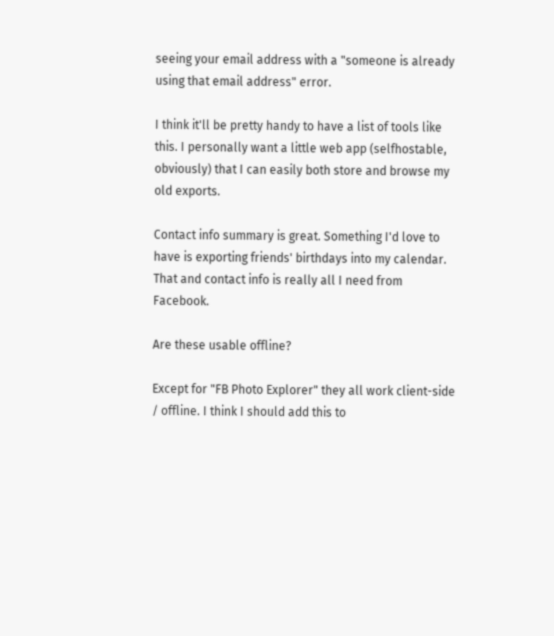seeing your email address with a "someone is already using that email address" error.

I think it'll be pretty handy to have a list of tools like this. I personally want a little web app (selfhostable, obviously) that I can easily both store and browse my old exports.

Contact info summary is great. Something I'd love to have is exporting friends' birthdays into my calendar. That and contact info is really all I need from Facebook.

Are these usable offline?

Except for "FB Photo Explorer" they all work client-side / offline. I think I should add this to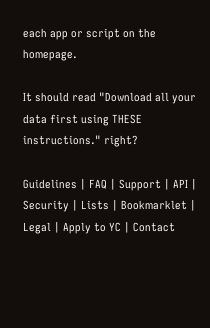each app or script on the homepage.

It should read "Download all your data first using THESE instructions." right?

Guidelines | FAQ | Support | API | Security | Lists | Bookmarklet | Legal | Apply to YC | Contact